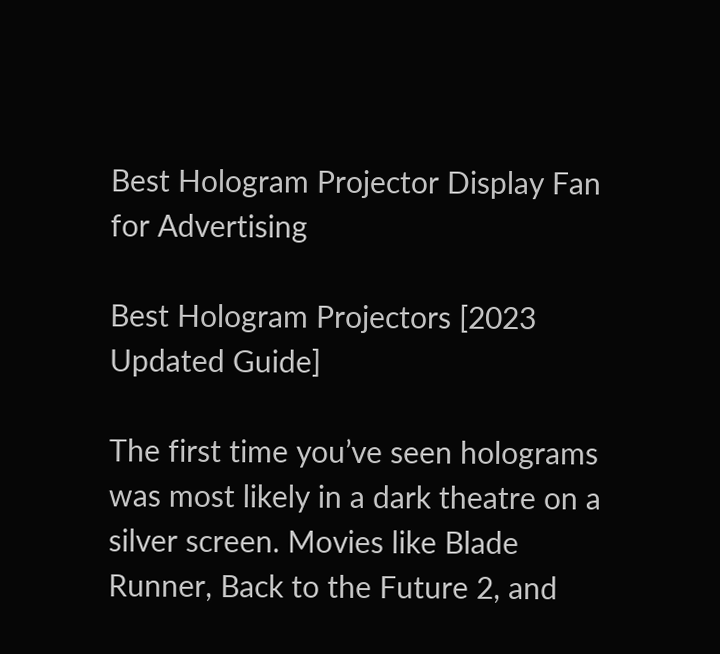Best Hologram Projector Display Fan for Advertising

Best Hologram Projectors [2023 Updated Guide]

The first time you’ve seen holograms was most likely in a dark theatre on a silver screen. Movies like Blade Runner, Back to the Future 2, and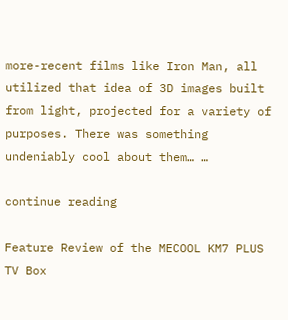more-recent films like Iron Man, all utilized that idea of 3D images built from light, projected for a variety of purposes. There was something undeniably cool about them… …

continue reading

Feature Review of the MECOOL KM7 PLUS TV Box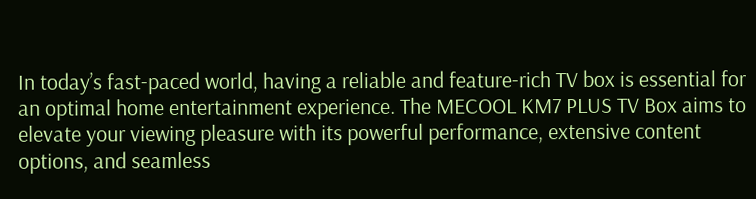In today’s fast-paced world, having a reliable and feature-rich TV box is essential for an optimal home entertainment experience. The MECOOL KM7 PLUS TV Box aims to elevate your viewing pleasure with its powerful performance, extensive content options, and seamless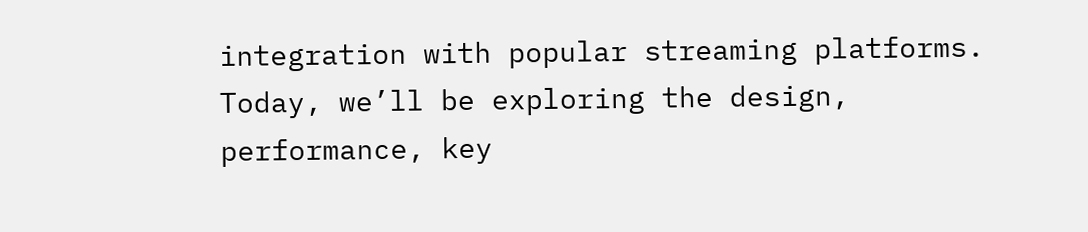integration with popular streaming platforms. Today, we’ll be exploring the design, performance, key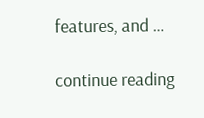features, and …

continue reading